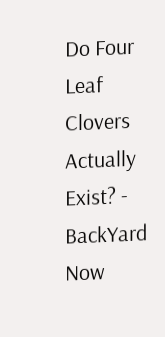Do Four Leaf Clovers Actually Exist? - BackYard Now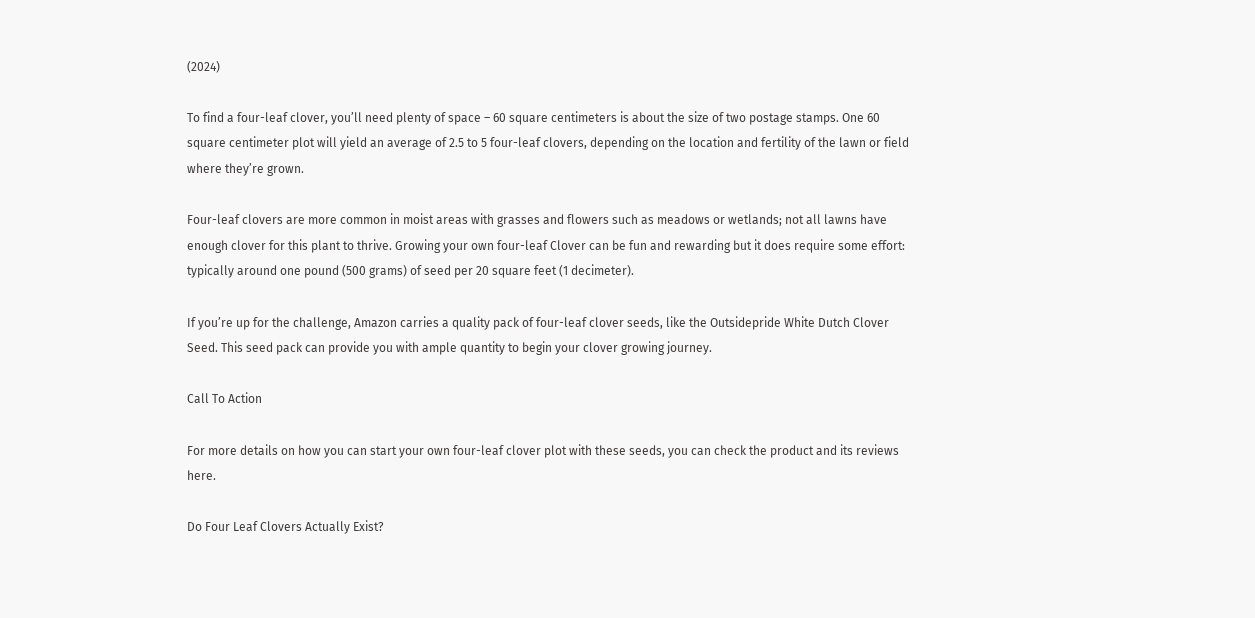(2024)

To find a four-leaf clover, you’ll need plenty of space – 60 square centimeters is about the size of two postage stamps. One 60 square centimeter plot will yield an average of 2.5 to 5 four-leaf clovers, depending on the location and fertility of the lawn or field where they’re grown.

Four-leaf clovers are more common in moist areas with grasses and flowers such as meadows or wetlands; not all lawns have enough clover for this plant to thrive. Growing your own four-leaf Clover can be fun and rewarding but it does require some effort: typically around one pound (500 grams) of seed per 20 square feet (1 decimeter).

If you’re up for the challenge, Amazon carries a quality pack of four-leaf clover seeds, like the Outsidepride White Dutch Clover Seed. This seed pack can provide you with ample quantity to begin your clover growing journey.

Call To Action

For more details on how you can start your own four-leaf clover plot with these seeds, you can check the product and its reviews here.

Do Four Leaf Clovers Actually Exist?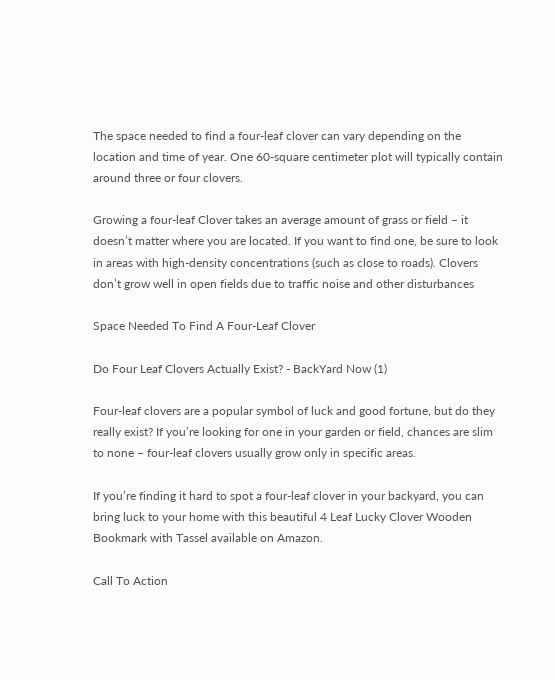The space needed to find a four-leaf clover can vary depending on the location and time of year. One 60-square centimeter plot will typically contain around three or four clovers.

Growing a four-leaf Clover takes an average amount of grass or field – it doesn’t matter where you are located. If you want to find one, be sure to look in areas with high-density concentrations (such as close to roads). Clovers don’t grow well in open fields due to traffic noise and other disturbances

Space Needed To Find A Four-Leaf Clover

Do Four Leaf Clovers Actually Exist? - BackYard Now (1)

Four-leaf clovers are a popular symbol of luck and good fortune, but do they really exist? If you’re looking for one in your garden or field, chances are slim to none – four-leaf clovers usually grow only in specific areas.

If you’re finding it hard to spot a four-leaf clover in your backyard, you can bring luck to your home with this beautiful 4 Leaf Lucky Clover Wooden Bookmark with Tassel available on Amazon.

Call To Action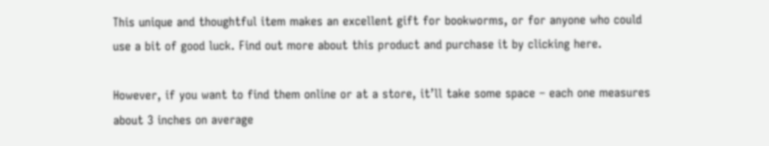This unique and thoughtful item makes an excellent gift for bookworms, or for anyone who could use a bit of good luck. Find out more about this product and purchase it by clicking here.

However, if you want to find them online or at a store, it’ll take some space – each one measures about 3 inches on average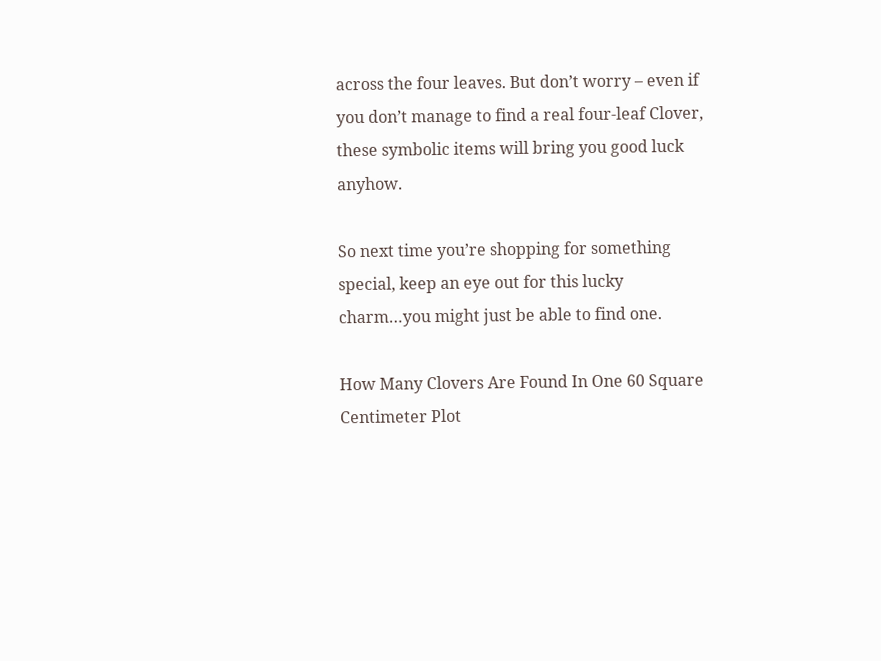across the four leaves. But don’t worry – even if you don’t manage to find a real four-leaf Clover, these symbolic items will bring you good luck anyhow.

So next time you’re shopping for something special, keep an eye out for this lucky charm…you might just be able to find one.

How Many Clovers Are Found In One 60 Square Centimeter Plot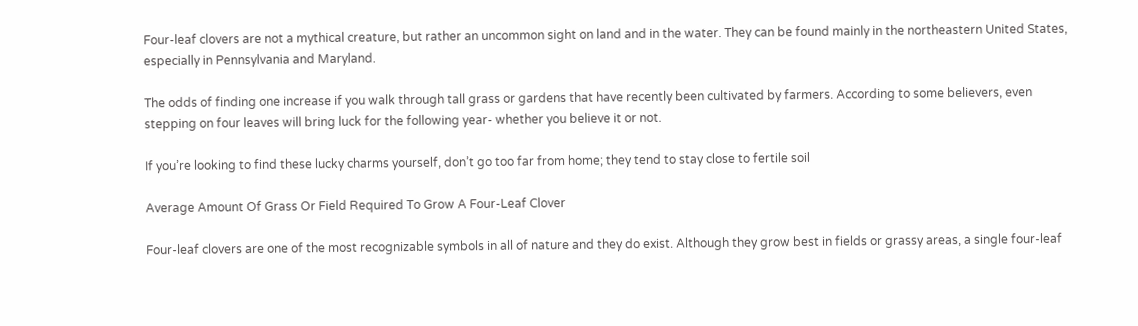Four-leaf clovers are not a mythical creature, but rather an uncommon sight on land and in the water. They can be found mainly in the northeastern United States, especially in Pennsylvania and Maryland.

The odds of finding one increase if you walk through tall grass or gardens that have recently been cultivated by farmers. According to some believers, even stepping on four leaves will bring luck for the following year- whether you believe it or not.

If you’re looking to find these lucky charms yourself, don’t go too far from home; they tend to stay close to fertile soil

Average Amount Of Grass Or Field Required To Grow A Four-Leaf Clover

Four-leaf clovers are one of the most recognizable symbols in all of nature and they do exist. Although they grow best in fields or grassy areas, a single four-leaf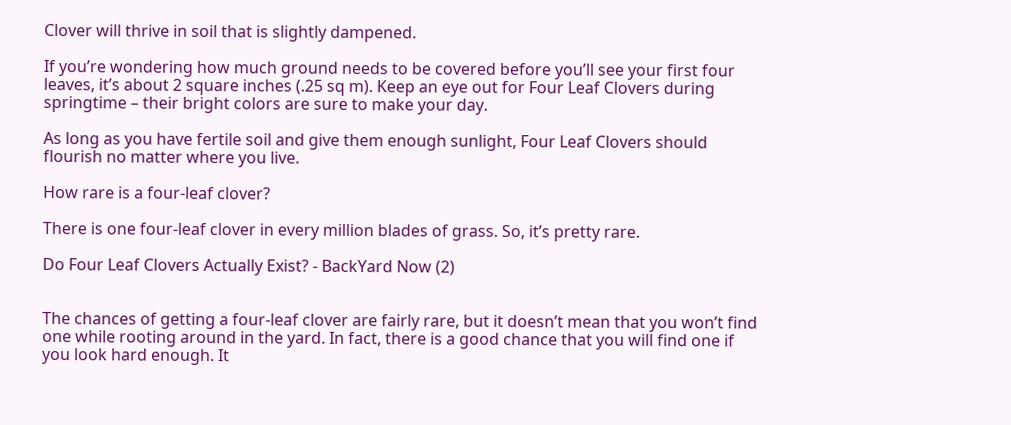Clover will thrive in soil that is slightly dampened.

If you’re wondering how much ground needs to be covered before you’ll see your first four leaves, it’s about 2 square inches (.25 sq m). Keep an eye out for Four Leaf Clovers during springtime – their bright colors are sure to make your day.

As long as you have fertile soil and give them enough sunlight, Four Leaf Clovers should flourish no matter where you live.

How rare is a four-leaf clover?

There is one four-leaf clover in every million blades of grass. So, it’s pretty rare.

Do Four Leaf Clovers Actually Exist? - BackYard Now (2)


The chances of getting a four-leaf clover are fairly rare, but it doesn’t mean that you won’t find one while rooting around in the yard. In fact, there is a good chance that you will find one if you look hard enough. It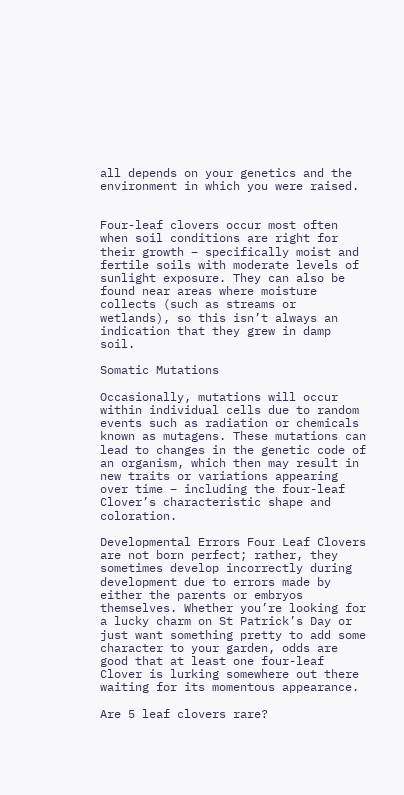all depends on your genetics and the environment in which you were raised.


Four-leaf clovers occur most often when soil conditions are right for their growth – specifically moist and fertile soils with moderate levels of sunlight exposure. They can also be found near areas where moisture collects (such as streams or wetlands), so this isn’t always an indication that they grew in damp soil.

Somatic Mutations

Occasionally, mutations will occur within individual cells due to random events such as radiation or chemicals known as mutagens. These mutations can lead to changes in the genetic code of an organism, which then may result in new traits or variations appearing over time – including the four-leaf Clover’s characteristic shape and coloration.

Developmental Errors Four Leaf Clovers are not born perfect; rather, they sometimes develop incorrectly during development due to errors made by either the parents or embryos themselves. Whether you’re looking for a lucky charm on St Patrick’s Day or just want something pretty to add some character to your garden, odds are good that at least one four-leaf Clover is lurking somewhere out there waiting for its momentous appearance.

Are 5 leaf clovers rare?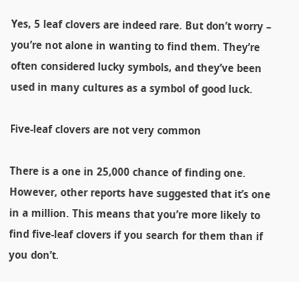Yes, 5 leaf clovers are indeed rare. But don’t worry – you’re not alone in wanting to find them. They’re often considered lucky symbols, and they’ve been used in many cultures as a symbol of good luck.

Five-leaf clovers are not very common

There is a one in 25,000 chance of finding one. However, other reports have suggested that it’s one in a million. This means that you’re more likely to find five-leaf clovers if you search for them than if you don’t.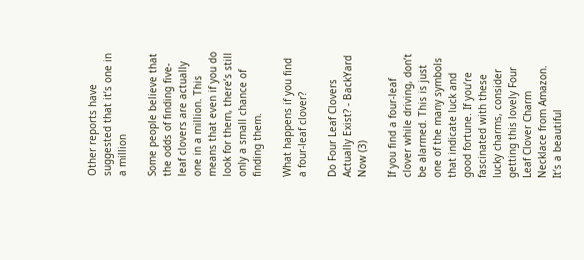Other reports have suggested that it’s one in a million

Some people believe that the odds of finding five-leaf clovers are actually one in a million. This means that even if you do look for them, there’s still only a small chance of finding them.

What happens if you find a four-leaf clover?

Do Four Leaf Clovers Actually Exist? - BackYard Now (3)

If you find a four-leaf clover while driving, don’t be alarmed. This is just one of the many symbols that indicate luck and good fortune. If you’re fascinated with these lucky charms, consider getting this lovely Four Leaf Clover Charm Necklace from Amazon. It’s a beautiful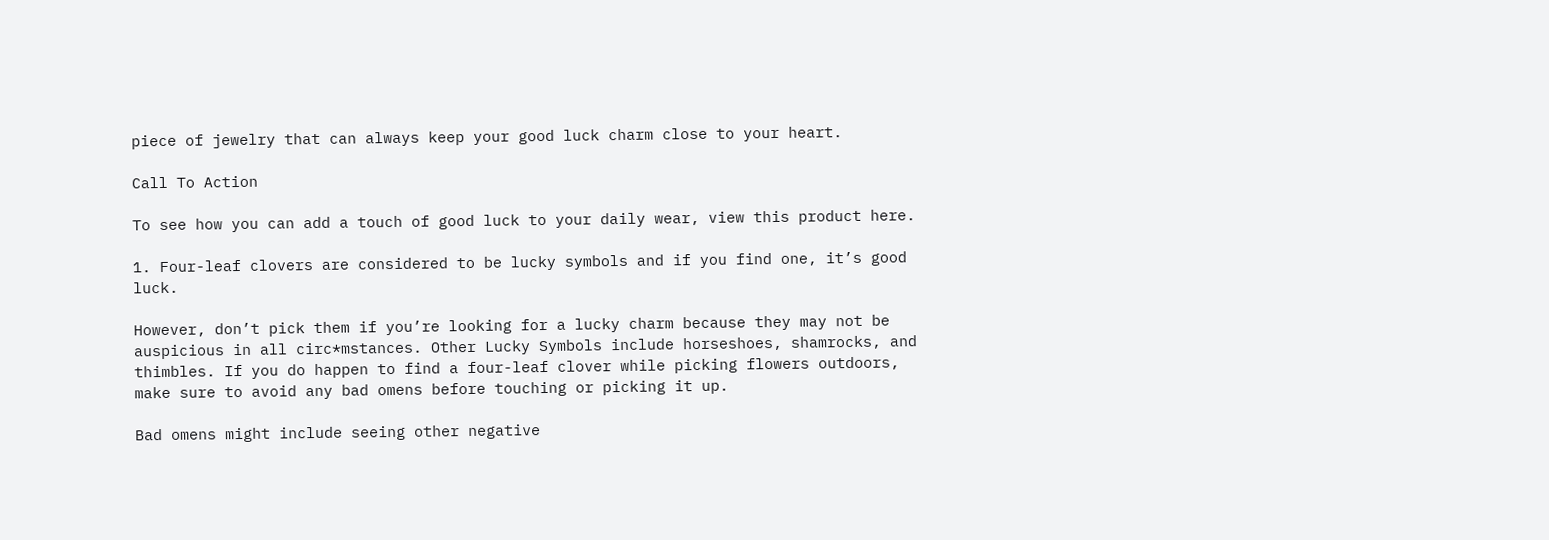piece of jewelry that can always keep your good luck charm close to your heart.

Call To Action

To see how you can add a touch of good luck to your daily wear, view this product here.

1. Four-leaf clovers are considered to be lucky symbols and if you find one, it’s good luck.

However, don’t pick them if you’re looking for a lucky charm because they may not be auspicious in all circ*mstances. Other Lucky Symbols include horseshoes, shamrocks, and thimbles. If you do happen to find a four-leaf clover while picking flowers outdoors, make sure to avoid any bad omens before touching or picking it up.

Bad omens might include seeing other negative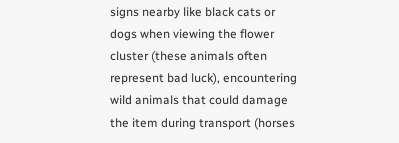signs nearby like black cats or dogs when viewing the flower cluster (these animals often represent bad luck), encountering wild animals that could damage the item during transport (horses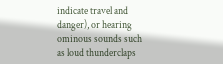indicate travel and danger), or hearing ominous sounds such as loud thunderclaps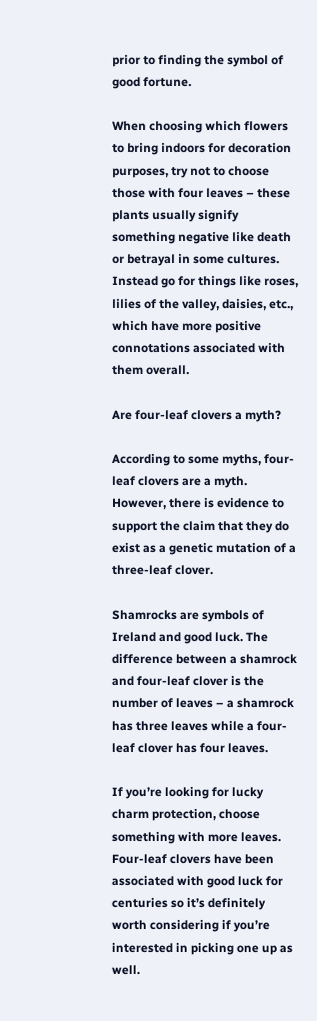prior to finding the symbol of good fortune.

When choosing which flowers to bring indoors for decoration purposes, try not to choose those with four leaves – these plants usually signify something negative like death or betrayal in some cultures. Instead go for things like roses, lilies of the valley, daisies, etc., which have more positive connotations associated with them overall.

Are four-leaf clovers a myth?

According to some myths, four-leaf clovers are a myth. However, there is evidence to support the claim that they do exist as a genetic mutation of a three-leaf clover.

Shamrocks are symbols of Ireland and good luck. The difference between a shamrock and four-leaf clover is the number of leaves – a shamrock has three leaves while a four-leaf clover has four leaves.

If you’re looking for lucky charm protection, choose something with more leaves. Four-leaf clovers have been associated with good luck for centuries so it’s definitely worth considering if you’re interested in picking one up as well.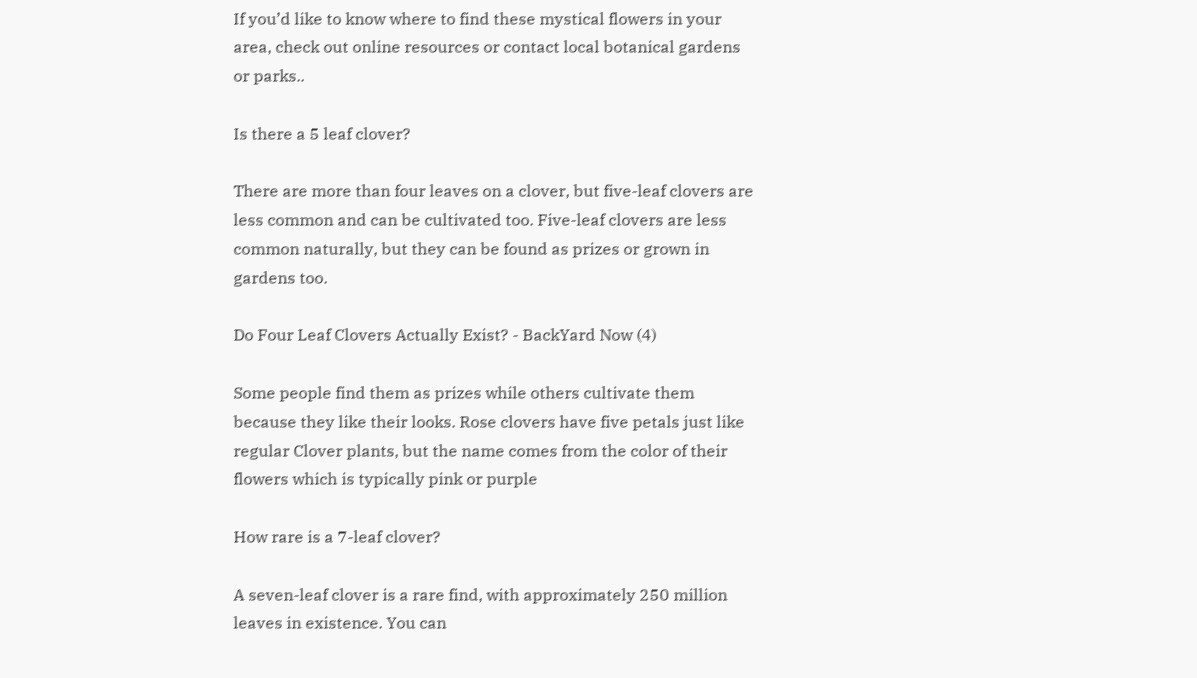If you’d like to know where to find these mystical flowers in your area, check out online resources or contact local botanical gardens or parks..

Is there a 5 leaf clover?

There are more than four leaves on a clover, but five-leaf clovers are less common and can be cultivated too. Five-leaf clovers are less common naturally, but they can be found as prizes or grown in gardens too.

Do Four Leaf Clovers Actually Exist? - BackYard Now (4)

Some people find them as prizes while others cultivate them because they like their looks. Rose clovers have five petals just like regular Clover plants, but the name comes from the color of their flowers which is typically pink or purple

How rare is a 7-leaf clover?

A seven-leaf clover is a rare find, with approximately 250 million leaves in existence. You can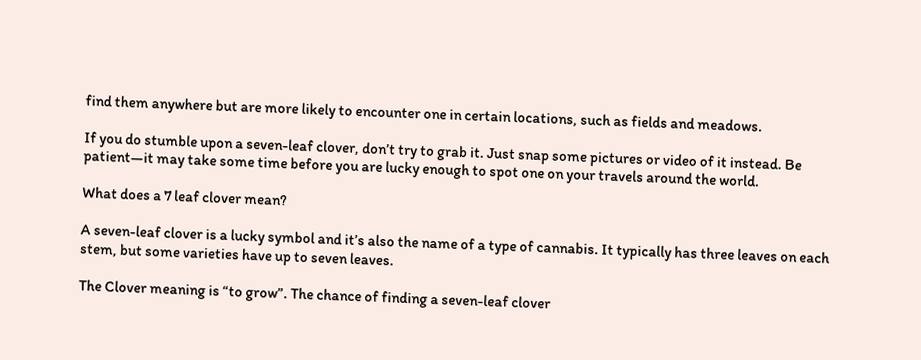find them anywhere but are more likely to encounter one in certain locations, such as fields and meadows.

If you do stumble upon a seven-leaf clover, don’t try to grab it. Just snap some pictures or video of it instead. Be patient—it may take some time before you are lucky enough to spot one on your travels around the world.

What does a 7 leaf clover mean?

A seven-leaf clover is a lucky symbol and it’s also the name of a type of cannabis. It typically has three leaves on each stem, but some varieties have up to seven leaves.

The Clover meaning is “to grow”. The chance of finding a seven-leaf clover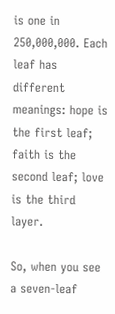is one in 250,000,000. Each leaf has different meanings: hope is the first leaf; faith is the second leaf; love is the third layer.

So, when you see a seven-leaf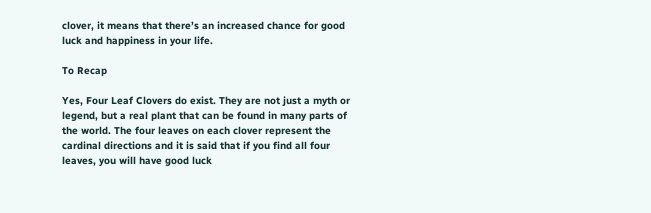clover, it means that there’s an increased chance for good luck and happiness in your life.

To Recap

Yes, Four Leaf Clovers do exist. They are not just a myth or legend, but a real plant that can be found in many parts of the world. The four leaves on each clover represent the cardinal directions and it is said that if you find all four leaves, you will have good luck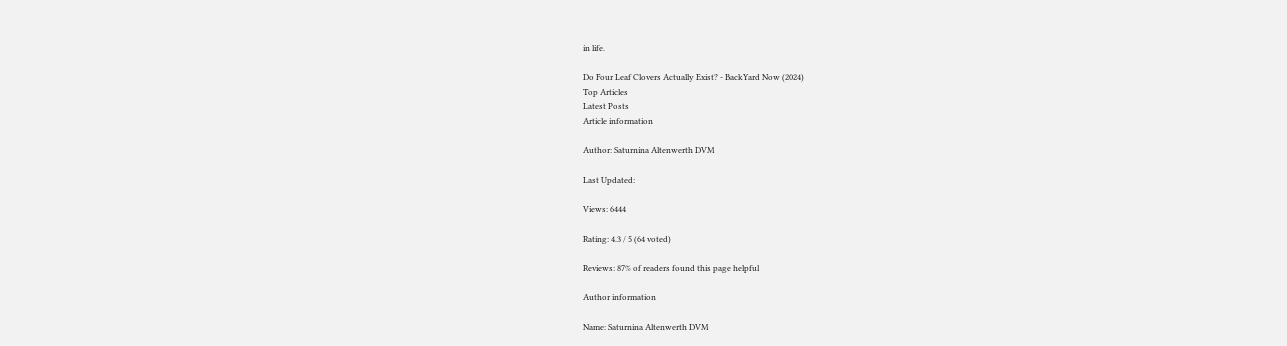in life.

Do Four Leaf Clovers Actually Exist? - BackYard Now (2024)
Top Articles
Latest Posts
Article information

Author: Saturnina Altenwerth DVM

Last Updated:

Views: 6444

Rating: 4.3 / 5 (64 voted)

Reviews: 87% of readers found this page helpful

Author information

Name: Saturnina Altenwerth DVM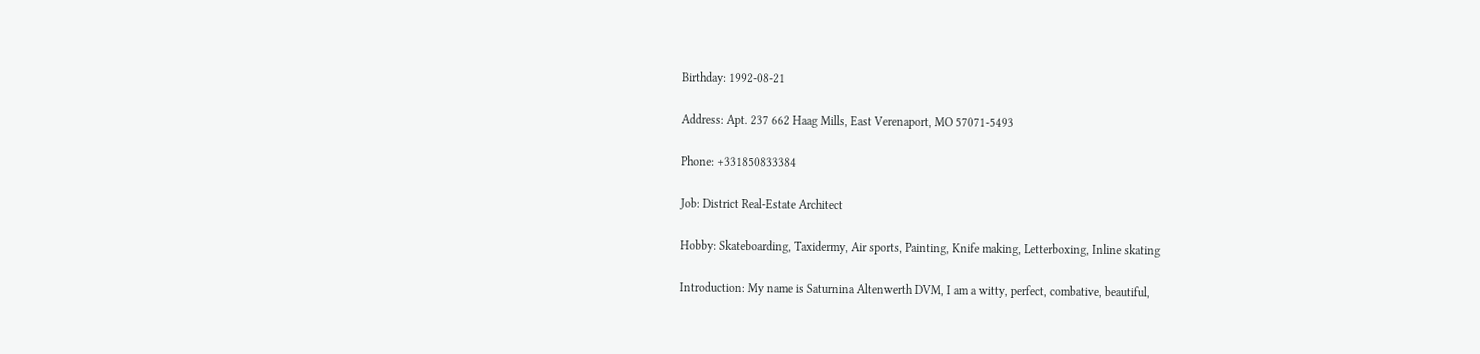Birthday: 1992-08-21

Address: Apt. 237 662 Haag Mills, East Verenaport, MO 57071-5493

Phone: +331850833384

Job: District Real-Estate Architect

Hobby: Skateboarding, Taxidermy, Air sports, Painting, Knife making, Letterboxing, Inline skating

Introduction: My name is Saturnina Altenwerth DVM, I am a witty, perfect, combative, beautiful,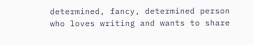determined, fancy, determined person who loves writing and wants to share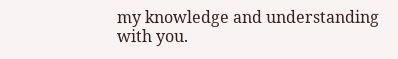my knowledge and understanding with you.